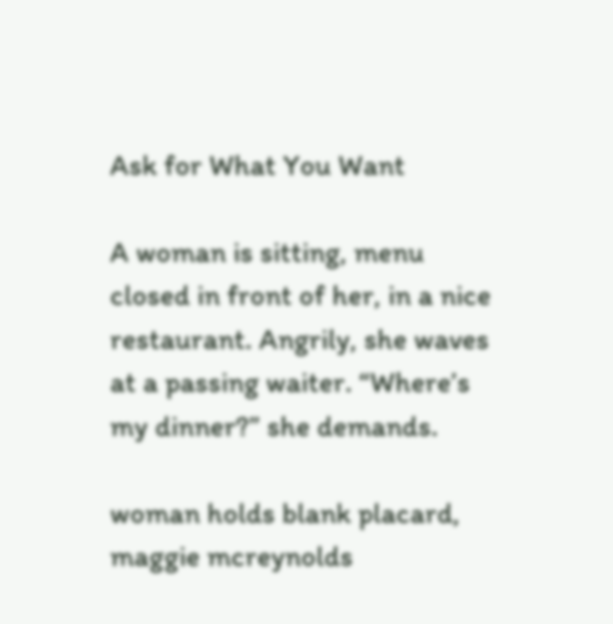Ask for What You Want

A woman is sitting, menu closed in front of her, in a nice restaurant. Angrily, she waves at a passing waiter. “Where’s my dinner?” she demands.

woman holds blank placard, maggie mcreynolds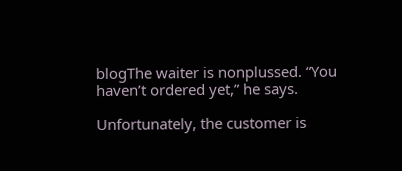blogThe waiter is nonplussed. “You haven’t ordered yet,” he says.

Unfortunately, the customer is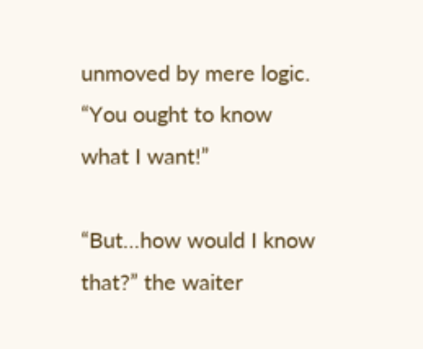unmoved by mere logic. “You ought to know what I want!”

“But…how would I know that?” the waiter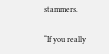stammers.

“If you really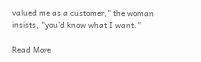valued me as a customer,” the woman insists, “you’d know what I want.”

Read More